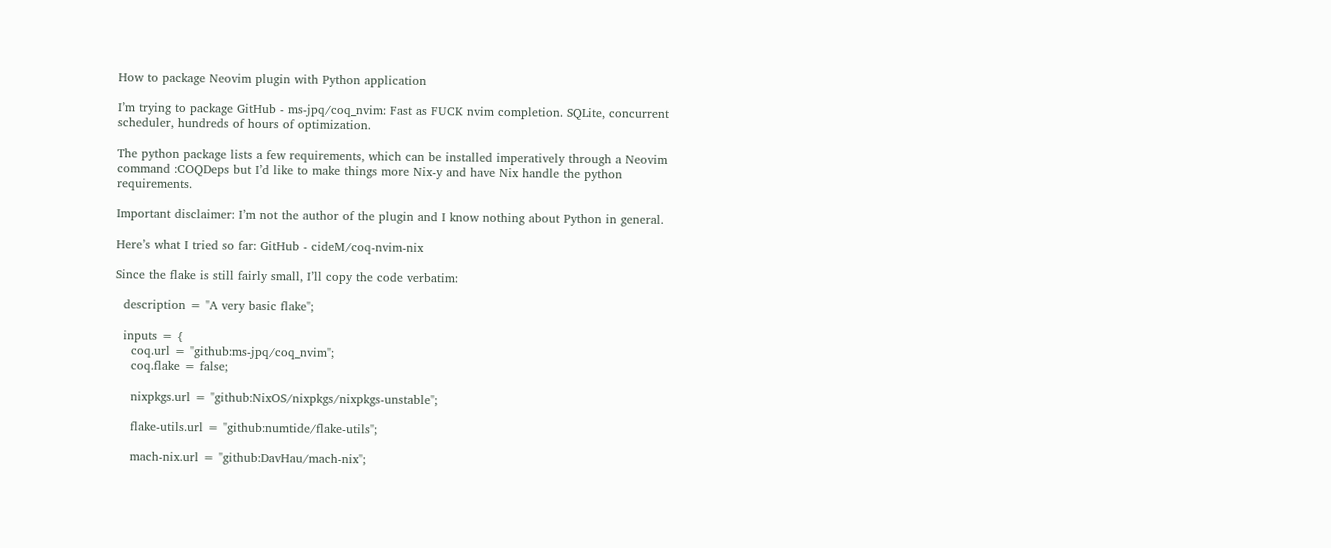How to package Neovim plugin with Python application

I’m trying to package GitHub - ms-jpq/coq_nvim: Fast as FUCK nvim completion. SQLite, concurrent scheduler, hundreds of hours of optimization.

The python package lists a few requirements, which can be installed imperatively through a Neovim command :COQDeps but I’d like to make things more Nix-y and have Nix handle the python requirements.

Important disclaimer: I’m not the author of the plugin and I know nothing about Python in general.

Here’s what I tried so far: GitHub - cideM/coq-nvim-nix

Since the flake is still fairly small, I’ll copy the code verbatim:

  description = "A very basic flake";

  inputs = {
    coq.url = "github:ms-jpq/coq_nvim";
    coq.flake = false;

    nixpkgs.url = "github:NixOS/nixpkgs/nixpkgs-unstable";

    flake-utils.url = "github:numtide/flake-utils";

    mach-nix.url = "github:DavHau/mach-nix";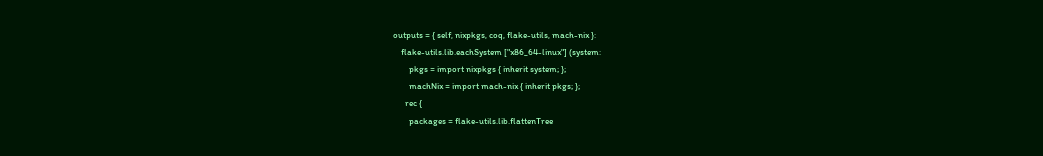outputs = { self, nixpkgs, coq, flake-utils, mach-nix }:
    flake-utils.lib.eachSystem ["x86_64-linux"] (system:
        pkgs = import nixpkgs { inherit system; };
        machNix = import mach-nix { inherit pkgs; };
      rec {
        packages = flake-utils.lib.flattenTree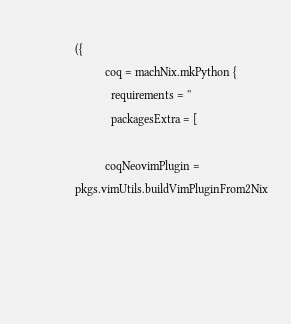({
          coq = machNix.mkPython {
            requirements = ''
            packagesExtra = [

          coqNeovimPlugin = pkgs.vimUtils.buildVimPluginFrom2Nix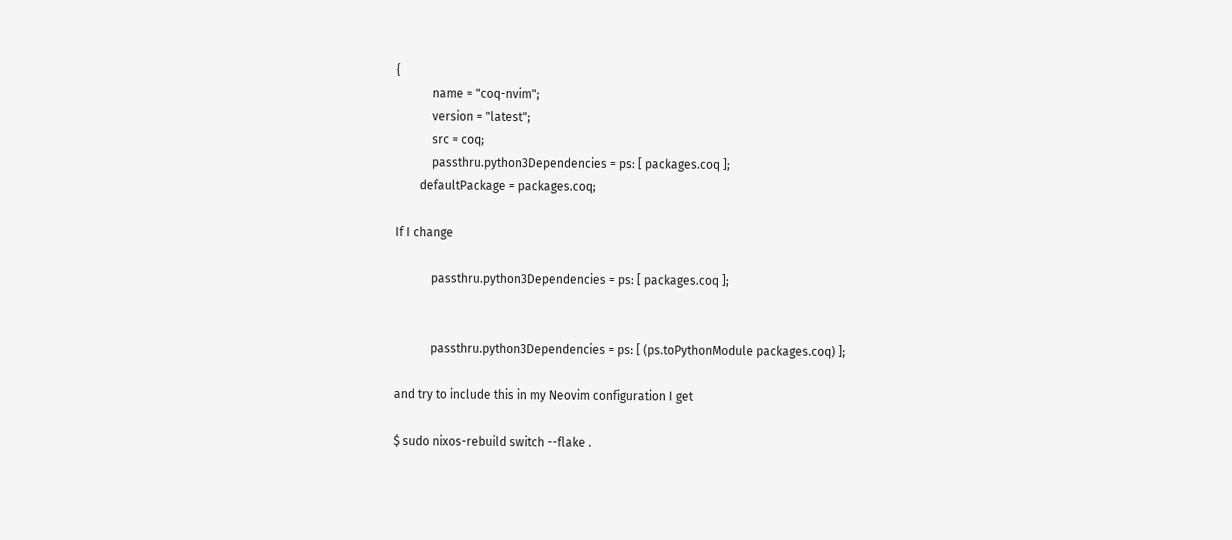{
            name = "coq-nvim";
            version = "latest";
            src = coq;
            passthru.python3Dependencies = ps: [ packages.coq ];
        defaultPackage = packages.coq;

If I change

            passthru.python3Dependencies = ps: [ packages.coq ];


            passthru.python3Dependencies = ps: [ (ps.toPythonModule packages.coq) ];

and try to include this in my Neovim configuration I get

$ sudo nixos-rebuild switch --flake .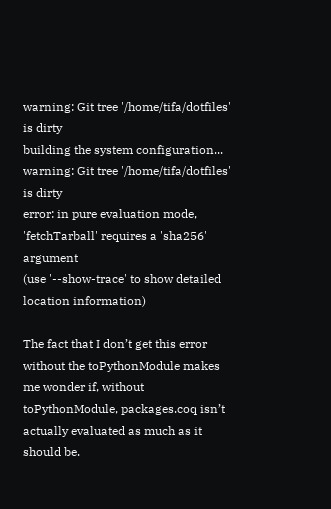warning: Git tree '/home/tifa/dotfiles' is dirty
building the system configuration...
warning: Git tree '/home/tifa/dotfiles' is dirty
error: in pure evaluation mode, 'fetchTarball' requires a 'sha256' argument
(use '--show-trace' to show detailed location information)

The fact that I don’t get this error without the toPythonModule makes me wonder if, without toPythonModule, packages.coq isn’t actually evaluated as much as it should be.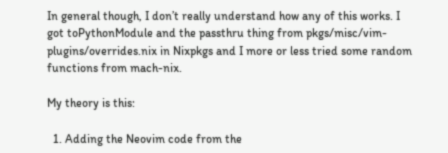In general though, I don’t really understand how any of this works. I got toPythonModule and the passthru thing from pkgs/misc/vim-plugins/overrides.nix in Nixpkgs and I more or less tried some random functions from mach-nix.

My theory is this:

  1. Adding the Neovim code from the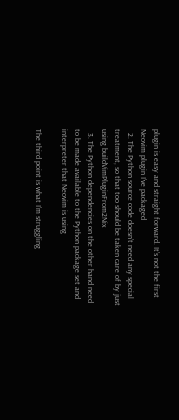plugin is easy and straight forward. It’s not the first Neovim plugin I’ve packaged
  2. The Python source code doesn’t need any special treatment, so that too should be taken care of by just using buildVimPluginFrom2Nix
  3. The Python dependencies on the other hand need to be made available to the Python package set and interpreter that Neovim is using

The third point is what I’m struggling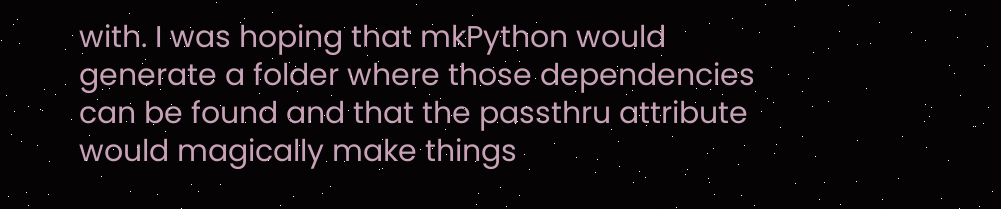with. I was hoping that mkPython would generate a folder where those dependencies can be found and that the passthru attribute would magically make things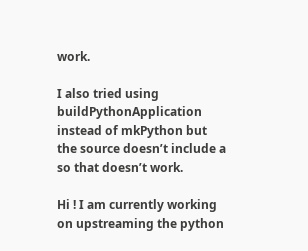work.

I also tried using buildPythonApplication instead of mkPython but the source doesn’t include a so that doesn’t work.

Hi ! I am currently working on upstreaming the python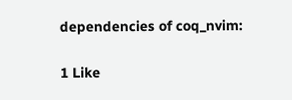dependencies of coq_nvim:

1 Like